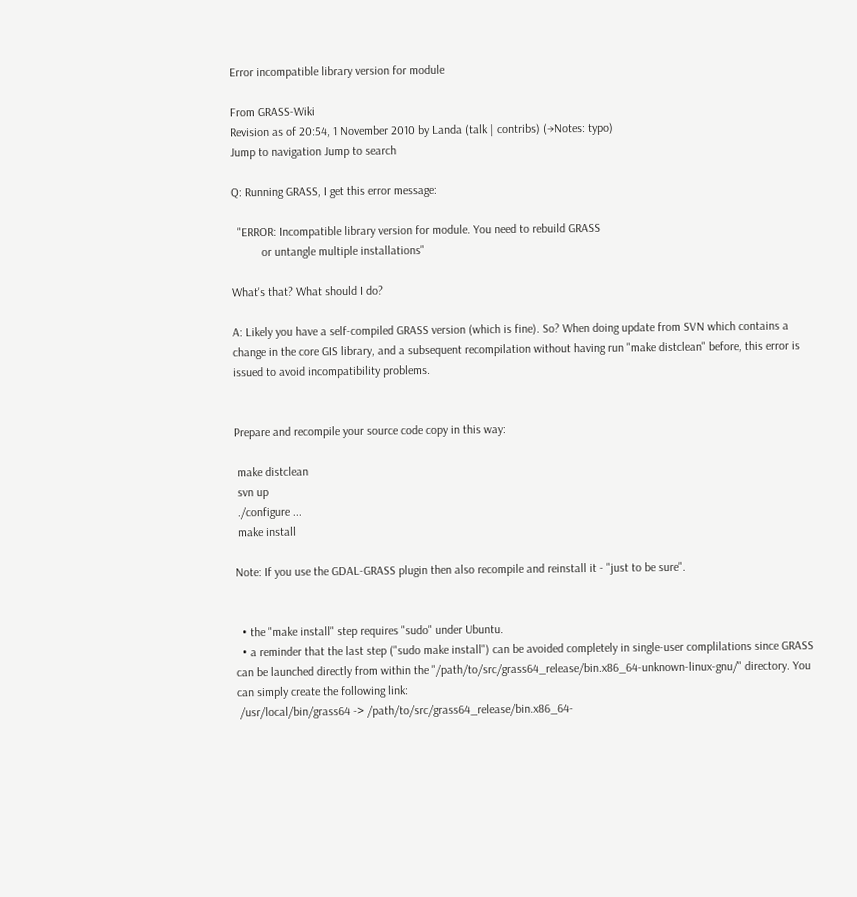Error incompatible library version for module

From GRASS-Wiki
Revision as of 20:54, 1 November 2010 by Landa (talk | contribs) (→Notes: typo)
Jump to navigation Jump to search

Q: Running GRASS, I get this error message:

  "ERROR: Incompatible library version for module. You need to rebuild GRASS
          or untangle multiple installations"

What's that? What should I do?

A: Likely you have a self-compiled GRASS version (which is fine). So? When doing update from SVN which contains a change in the core GIS library, and a subsequent recompilation without having run "make distclean" before, this error is issued to avoid incompatibility problems.


Prepare and recompile your source code copy in this way:

 make distclean
 svn up
 ./configure ...
 make install

Note: If you use the GDAL-GRASS plugin then also recompile and reinstall it - "just to be sure".


  • the "make install" step requires "sudo" under Ubuntu.
  • a reminder that the last step ("sudo make install") can be avoided completely in single-user complilations since GRASS can be launched directly from within the "/path/to/src/grass64_release/bin.x86_64-unknown-linux-gnu/" directory. You can simply create the following link:
 /usr/local/bin/grass64 -> /path/to/src/grass64_release/bin.x86_64-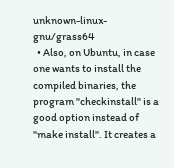unknown-linux-gnu/grass64
  • Also, on Ubuntu, in case one wants to install the compiled binaries, the program "checkinstall" is a good option instead of "make install". It creates a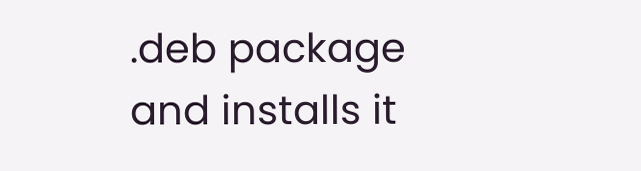.deb package and installs it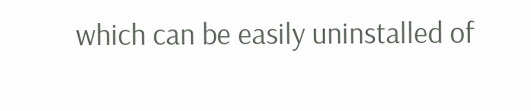which can be easily uninstalled of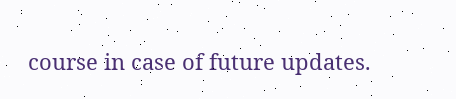course in case of future updates.